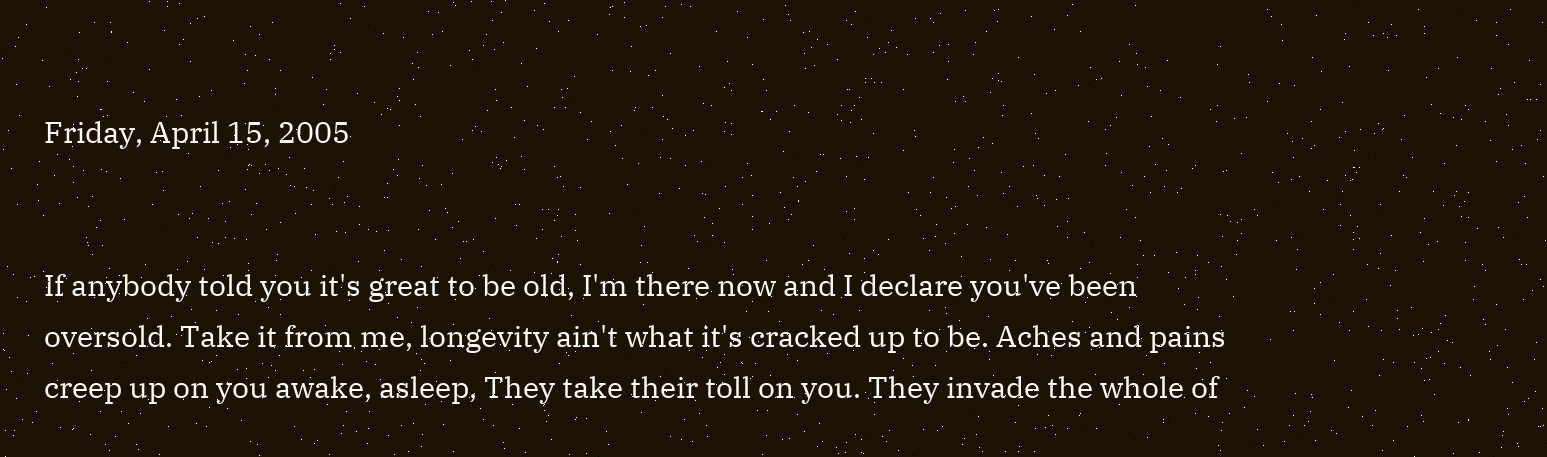Friday, April 15, 2005


If anybody told you it's great to be old, I'm there now and I declare you've been oversold. Take it from me, longevity ain't what it's cracked up to be. Aches and pains creep up on you awake, asleep, They take their toll on you. They invade the whole of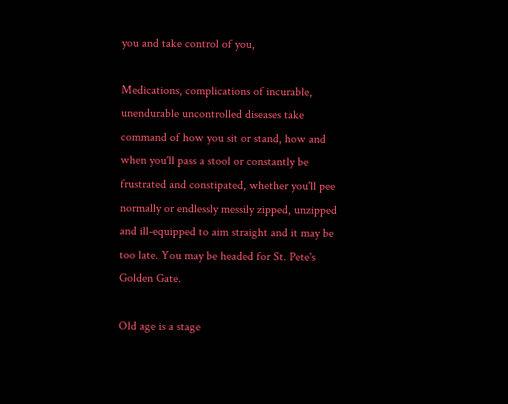you and take control of you,

Medications, complications of incurable, unendurable uncontrolled diseases take command of how you sit or stand, how and when you'll pass a stool or constantly be frustrated and constipated, whether you'll pee normally or endlessly messily zipped, unzipped and ill-equipped to aim straight and it may be too late. You may be headed for St. Pete's Golden Gate.

Old age is a stage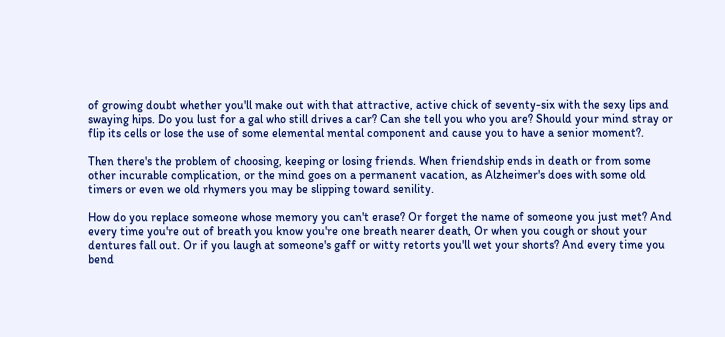of growing doubt whether you'll make out with that attractive, active chick of seventy-six with the sexy lips and swaying hips. Do you lust for a gal who still drives a car? Can she tell you who you are? Should your mind stray or flip its cells or lose the use of some elemental mental component and cause you to have a senior moment?.

Then there's the problem of choosing, keeping or losing friends. When friendship ends in death or from some other incurable complication, or the mind goes on a permanent vacation, as Alzheimer's does with some old timers or even we old rhymers you may be slipping toward senility.

How do you replace someone whose memory you can't erase? Or forget the name of someone you just met? And every time you're out of breath you know you're one breath nearer death, Or when you cough or shout your dentures fall out. Or if you laugh at someone's gaff or witty retorts you'll wet your shorts? And every time you bend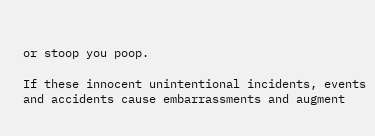or stoop you poop.

If these innocent unintentional incidents, events and accidents cause embarrassments and augment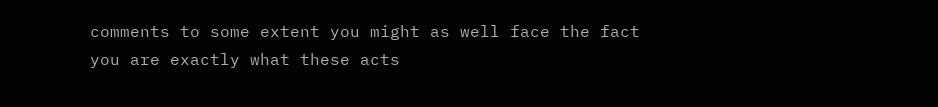comments to some extent you might as well face the fact you are exactly what these acts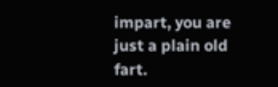impart, you are just a plain old fart.